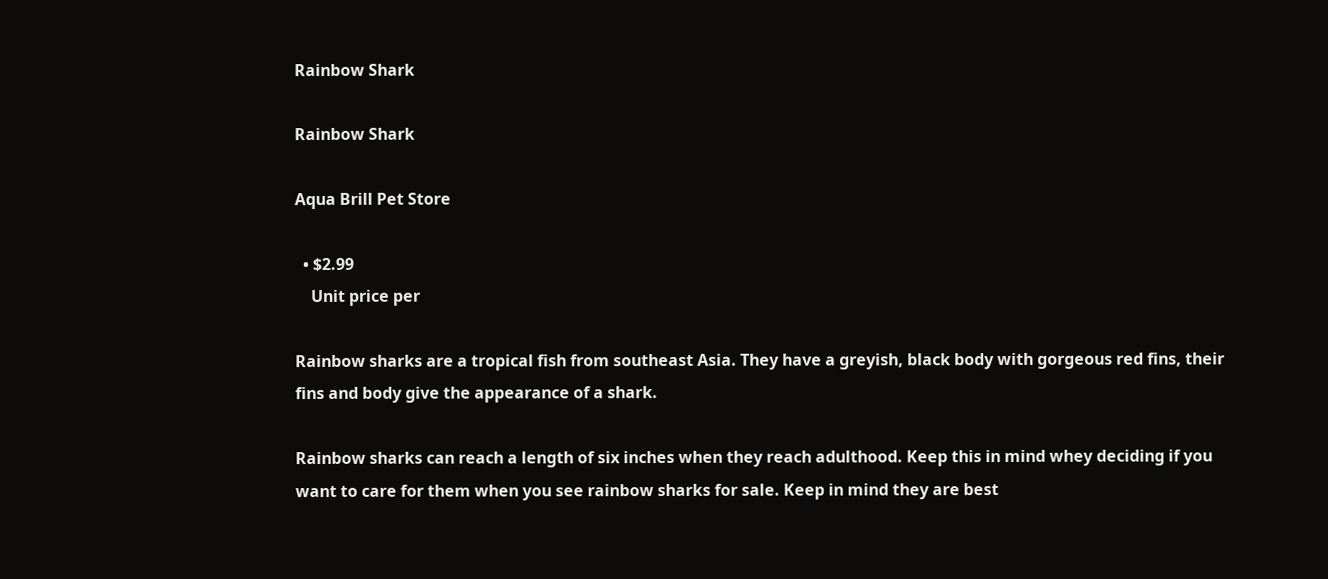Rainbow Shark

Rainbow Shark

Aqua Brill Pet Store

  • $2.99
    Unit price per

Rainbow sharks are a tropical fish from southeast Asia. They have a greyish, black body with gorgeous red fins, their fins and body give the appearance of a shark.

Rainbow sharks can reach a length of six inches when they reach adulthood. Keep this in mind whey deciding if you want to care for them when you see rainbow sharks for sale. Keep in mind they are best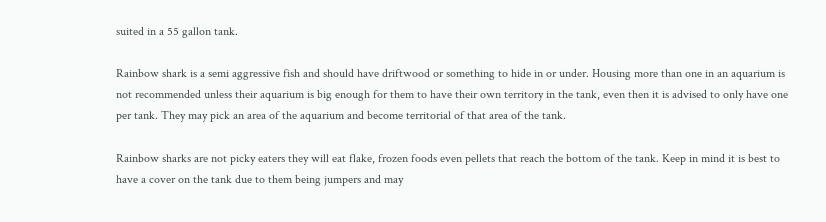suited in a 55 gallon tank.

Rainbow shark is a semi aggressive fish and should have driftwood or something to hide in or under. Housing more than one in an aquarium is not recommended unless their aquarium is big enough for them to have their own territory in the tank, even then it is advised to only have one per tank. They may pick an area of the aquarium and become territorial of that area of the tank.

Rainbow sharks are not picky eaters they will eat flake, frozen foods even pellets that reach the bottom of the tank. Keep in mind it is best to have a cover on the tank due to them being jumpers and may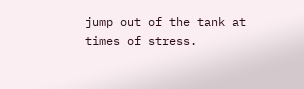jump out of the tank at times of stress.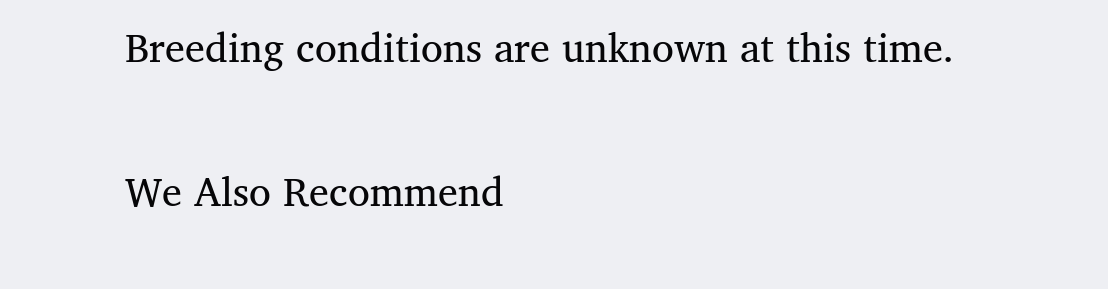Breeding conditions are unknown at this time.

We Also Recommend